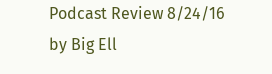Podcast Review 8/24/16 by Big Ell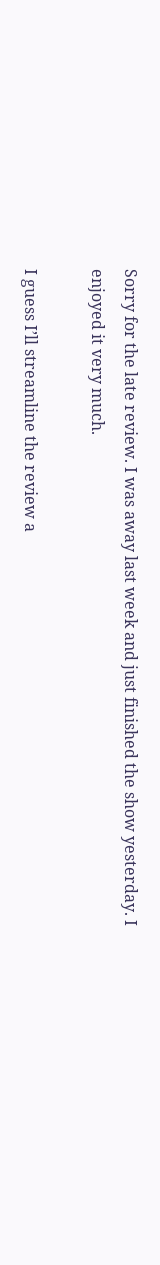Sorry for the late review. I was away last week and just finished the show yesterday. I enjoyed it very much.

I guess I’ll streamline the review a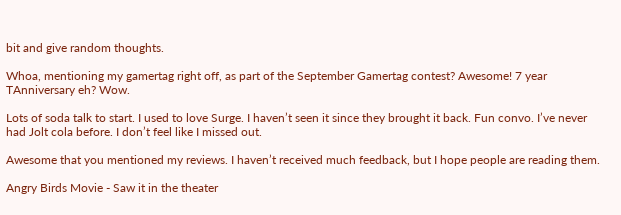bit and give random thoughts.

Whoa, mentioning my gamertag right off, as part of the September Gamertag contest? Awesome! 7 year TAnniversary eh? Wow.

Lots of soda talk to start. I used to love Surge. I haven’t seen it since they brought it back. Fun convo. I’ve never had Jolt cola before. I don’t feel like I missed out.

Awesome that you mentioned my reviews. I haven’t received much feedback, but I hope people are reading them.

Angry Birds Movie - Saw it in the theater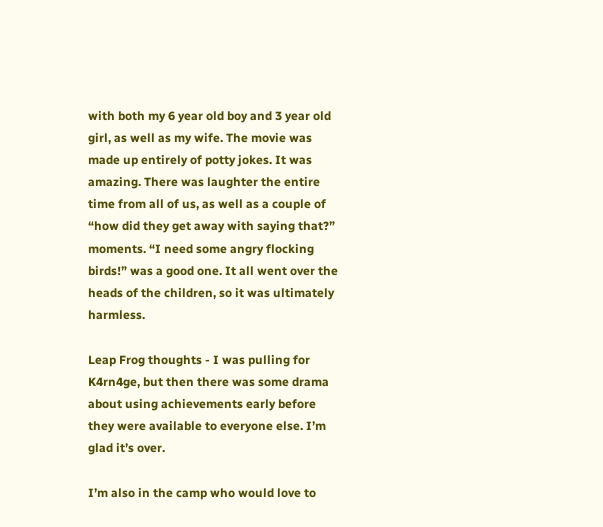with both my 6 year old boy and 3 year old girl, as well as my wife. The movie was made up entirely of potty jokes. It was amazing. There was laughter the entire time from all of us, as well as a couple of “how did they get away with saying that?” moments. “I need some angry flocking birds!” was a good one. It all went over the heads of the children, so it was ultimately harmless.

Leap Frog thoughts - I was pulling for K4rn4ge, but then there was some drama about using achievements early before they were available to everyone else. I’m glad it’s over.

I’m also in the camp who would love to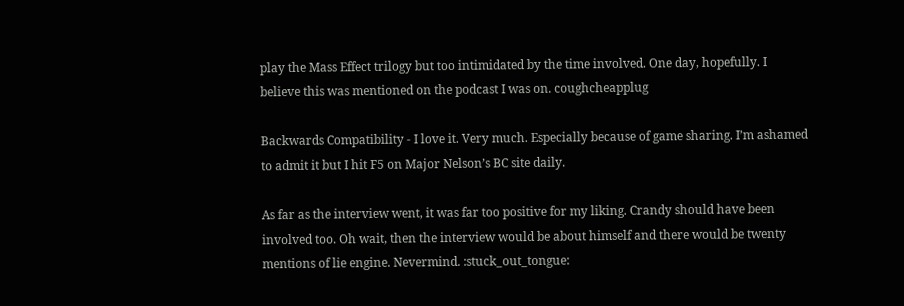play the Mass Effect trilogy but too intimidated by the time involved. One day, hopefully. I believe this was mentioned on the podcast I was on. coughcheapplug

Backwards Compatibility - I love it. Very much. Especially because of game sharing. I’m ashamed to admit it but I hit F5 on Major Nelson’s BC site daily.

As far as the interview went, it was far too positive for my liking. Crandy should have been involved too. Oh wait, then the interview would be about himself and there would be twenty mentions of lie engine. Nevermind. :stuck_out_tongue: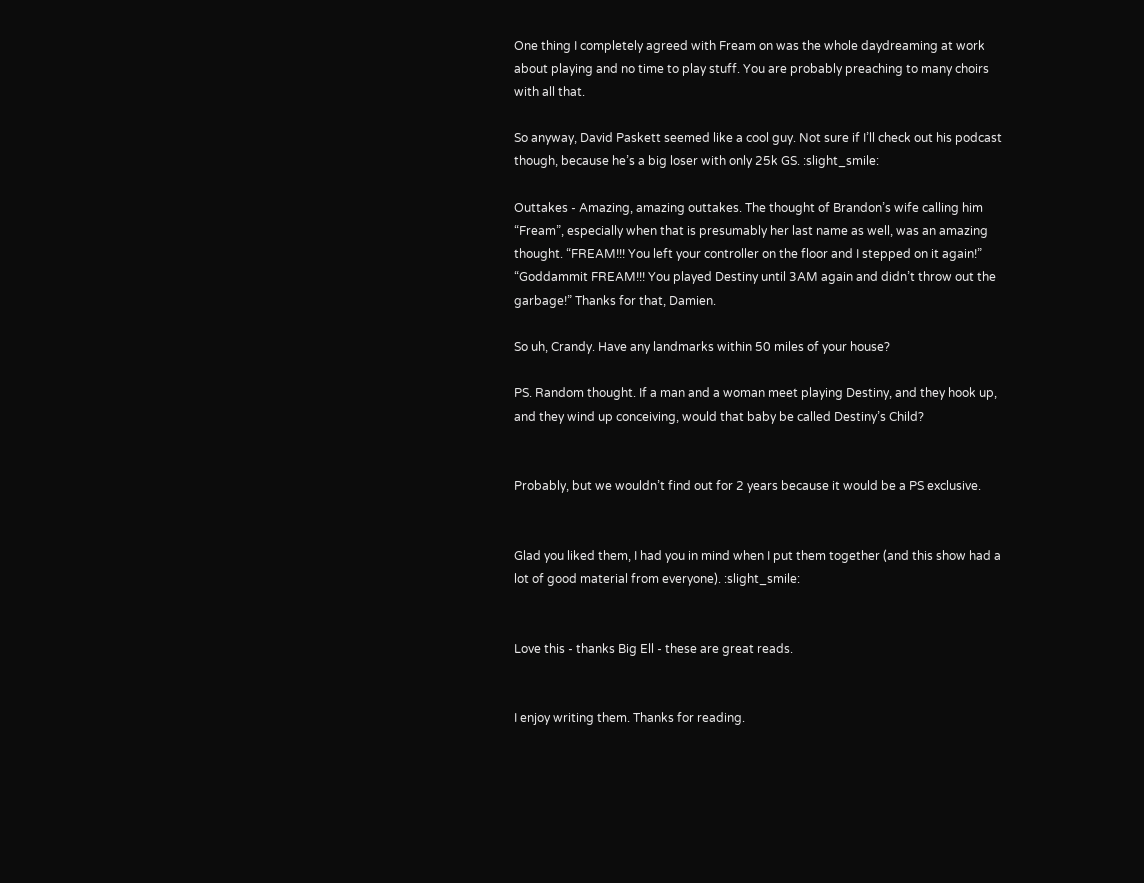One thing I completely agreed with Fream on was the whole daydreaming at work about playing and no time to play stuff. You are probably preaching to many choirs with all that.

So anyway, David Paskett seemed like a cool guy. Not sure if I’ll check out his podcast though, because he’s a big loser with only 25k GS. :slight_smile:

Outtakes - Amazing, amazing outtakes. The thought of Brandon’s wife calling him “Fream”, especially when that is presumably her last name as well, was an amazing thought. “FREAM!!! You left your controller on the floor and I stepped on it again!” “Goddammit FREAM!!! You played Destiny until 3AM again and didn’t throw out the garbage!” Thanks for that, Damien.

So uh, Crandy. Have any landmarks within 50 miles of your house?

PS. Random thought. If a man and a woman meet playing Destiny, and they hook up, and they wind up conceiving, would that baby be called Destiny’s Child?


Probably, but we wouldn’t find out for 2 years because it would be a PS exclusive.


Glad you liked them, I had you in mind when I put them together (and this show had a lot of good material from everyone). :slight_smile:


Love this - thanks Big Ell - these are great reads.


I enjoy writing them. Thanks for reading.